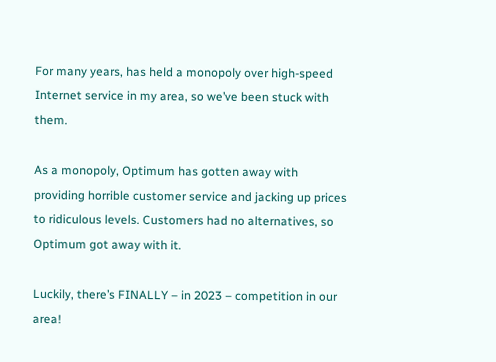For many years, has held a monopoly over high-speed Internet service in my area, so we’ve been stuck with them.

As a monopoly, Optimum has gotten away with providing horrible customer service and jacking up prices to ridiculous levels. Customers had no alternatives, so Optimum got away with it.

Luckily, there’s FINALLY – in 2023 – competition in our area!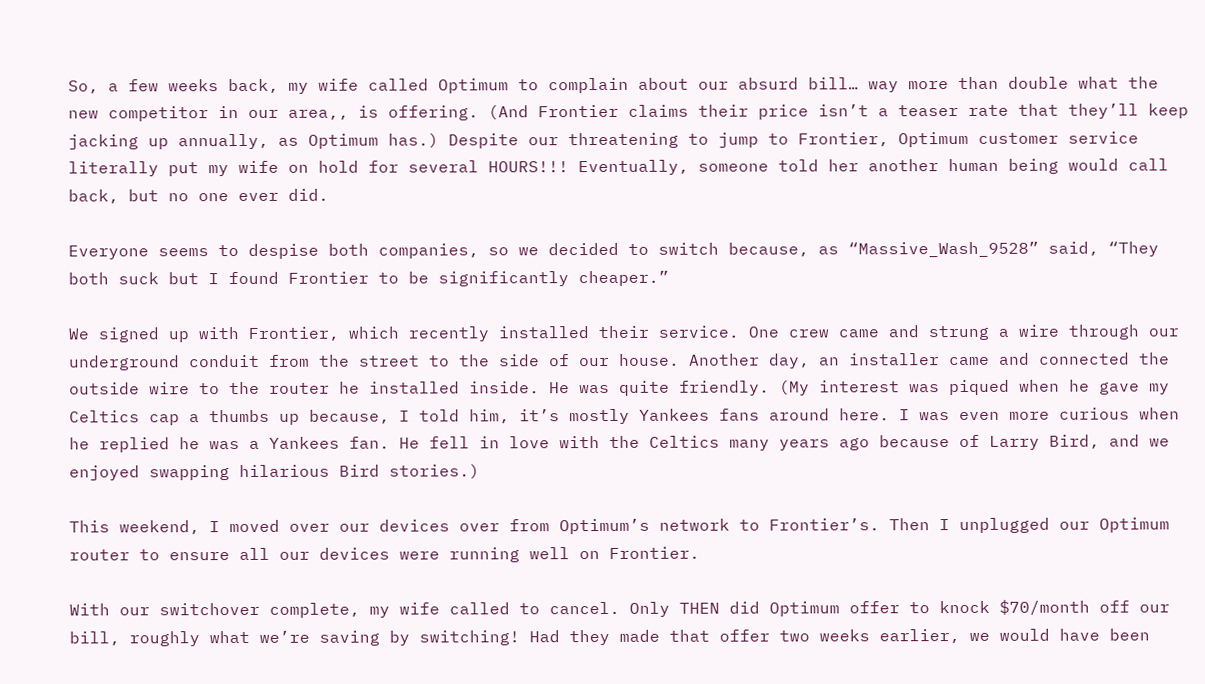So, a few weeks back, my wife called Optimum to complain about our absurd bill… way more than double what the new competitor in our area,, is offering. (And Frontier claims their price isn’t a teaser rate that they’ll keep jacking up annually, as Optimum has.) Despite our threatening to jump to Frontier, Optimum customer service literally put my wife on hold for several HOURS!!! Eventually, someone told her another human being would call back, but no one ever did.

Everyone seems to despise both companies, so we decided to switch because, as “Massive_Wash_9528” said, “They both suck but I found Frontier to be significantly cheaper.”

We signed up with Frontier, which recently installed their service. One crew came and strung a wire through our underground conduit from the street to the side of our house. Another day, an installer came and connected the outside wire to the router he installed inside. He was quite friendly. (My interest was piqued when he gave my Celtics cap a thumbs up because, I told him, it’s mostly Yankees fans around here. I was even more curious when he replied he was a Yankees fan. He fell in love with the Celtics many years ago because of Larry Bird, and we enjoyed swapping hilarious Bird stories.)

This weekend, I moved over our devices over from Optimum’s network to Frontier’s. Then I unplugged our Optimum router to ensure all our devices were running well on Frontier.

With our switchover complete, my wife called to cancel. Only THEN did Optimum offer to knock $70/month off our bill, roughly what we’re saving by switching! Had they made that offer two weeks earlier, we would have been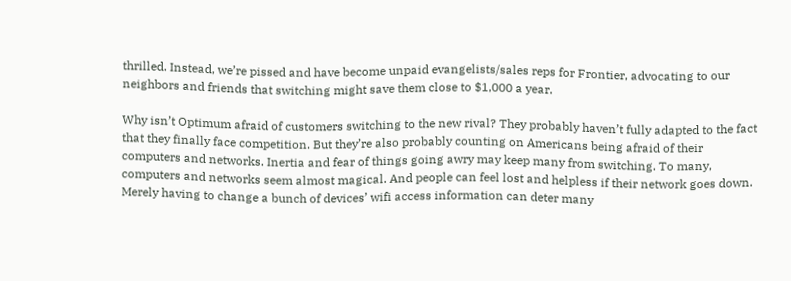thrilled. Instead, we’re pissed and have become unpaid evangelists/sales reps for Frontier, advocating to our neighbors and friends that switching might save them close to $1,000 a year.

Why isn’t Optimum afraid of customers switching to the new rival? They probably haven’t fully adapted to the fact that they finally face competition. But they’re also probably counting on Americans being afraid of their computers and networks. Inertia and fear of things going awry may keep many from switching. To many, computers and networks seem almost magical. And people can feel lost and helpless if their network goes down. Merely having to change a bunch of devices’ wifi access information can deter many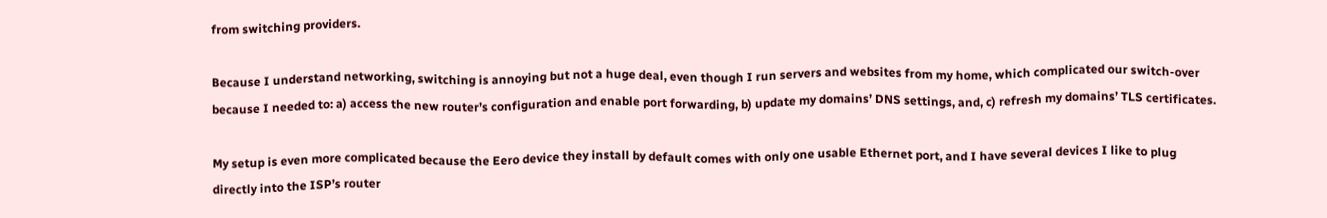from switching providers.

Because I understand networking, switching is annoying but not a huge deal, even though I run servers and websites from my home, which complicated our switch-over because I needed to: a) access the new router’s configuration and enable port forwarding, b) update my domains’ DNS settings, and, c) refresh my domains’ TLS certificates.

My setup is even more complicated because the Eero device they install by default comes with only one usable Ethernet port, and I have several devices I like to plug directly into the ISP’s router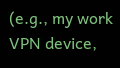(e.g., my work VPN device,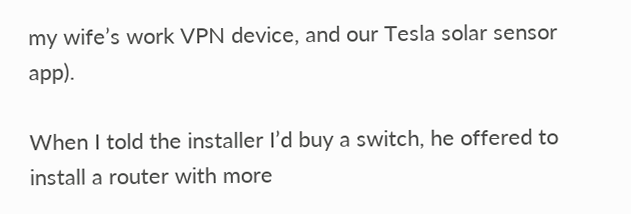my wife’s work VPN device, and our Tesla solar sensor app).

When I told the installer I’d buy a switch, he offered to install a router with more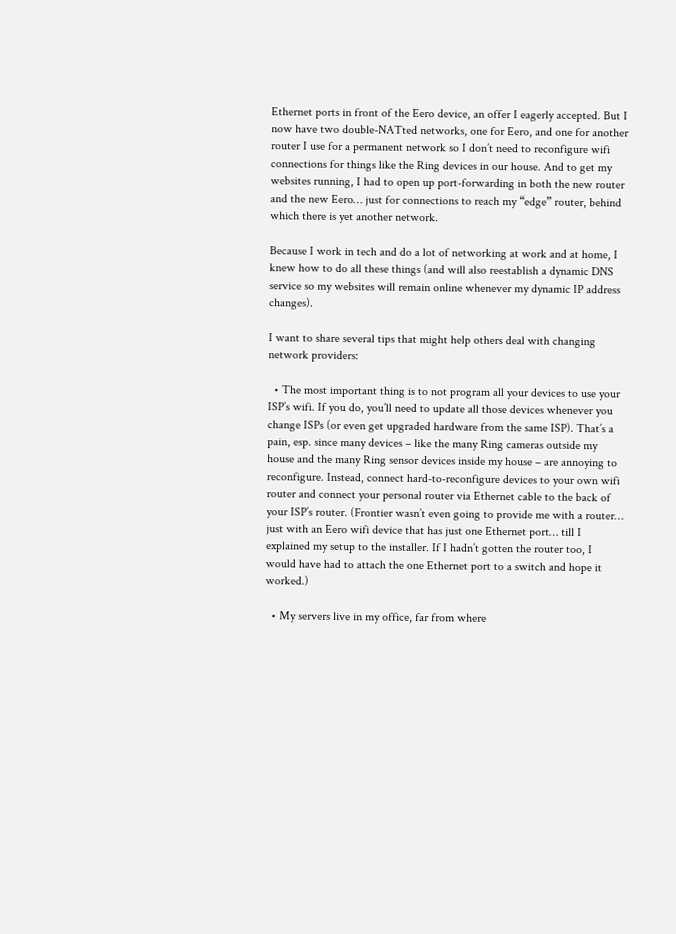Ethernet ports in front of the Eero device, an offer I eagerly accepted. But I now have two double-NATted networks, one for Eero, and one for another router I use for a permanent network so I don’t need to reconfigure wifi connections for things like the Ring devices in our house. And to get my websites running, I had to open up port-forwarding in both the new router and the new Eero… just for connections to reach my “edge” router, behind which there is yet another network.

Because I work in tech and do a lot of networking at work and at home, I knew how to do all these things (and will also reestablish a dynamic DNS service so my websites will remain online whenever my dynamic IP address changes).

I want to share several tips that might help others deal with changing network providers:

  • The most important thing is to not program all your devices to use your ISP’s wifi. If you do, you’ll need to update all those devices whenever you change ISPs (or even get upgraded hardware from the same ISP). That’s a pain, esp. since many devices – like the many Ring cameras outside my house and the many Ring sensor devices inside my house – are annoying to reconfigure. Instead, connect hard-to-reconfigure devices to your own wifi router and connect your personal router via Ethernet cable to the back of your ISP’s router. (Frontier wasn’t even going to provide me with a router… just with an Eero wifi device that has just one Ethernet port… till I explained my setup to the installer. If I hadn’t gotten the router too, I would have had to attach the one Ethernet port to a switch and hope it worked.)

  • My servers live in my office, far from where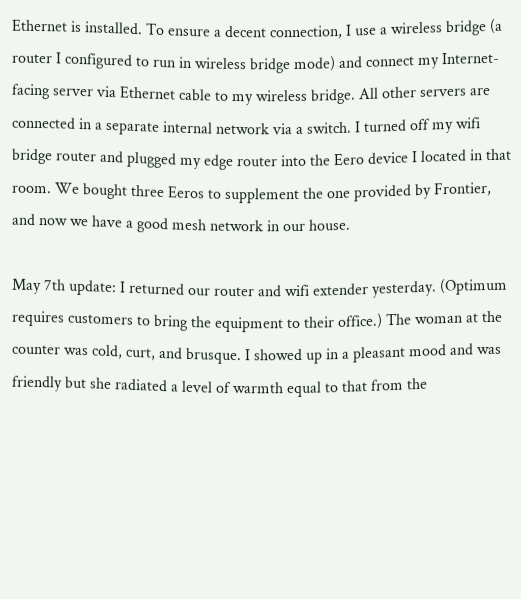Ethernet is installed. To ensure a decent connection, I use a wireless bridge (a router I configured to run in wireless bridge mode) and connect my Internet-facing server via Ethernet cable to my wireless bridge. All other servers are connected in a separate internal network via a switch. I turned off my wifi bridge router and plugged my edge router into the Eero device I located in that room. We bought three Eeros to supplement the one provided by Frontier, and now we have a good mesh network in our house.

May 7th update: I returned our router and wifi extender yesterday. (Optimum requires customers to bring the equipment to their office.) The woman at the counter was cold, curt, and brusque. I showed up in a pleasant mood and was friendly but she radiated a level of warmth equal to that from the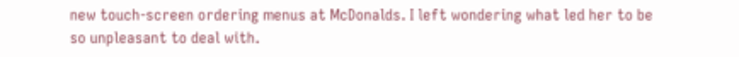new touch-screen ordering menus at McDonalds. I left wondering what led her to be so unpleasant to deal with.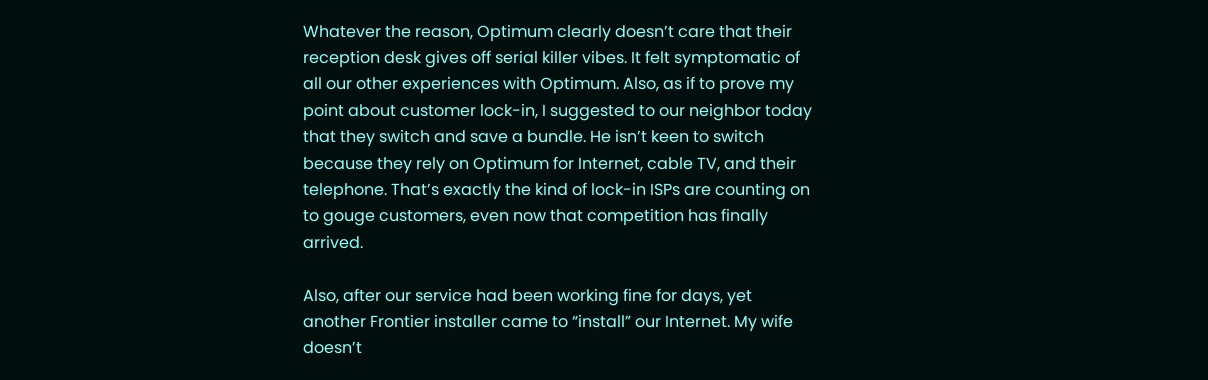Whatever the reason, Optimum clearly doesn’t care that their reception desk gives off serial killer vibes. It felt symptomatic of all our other experiences with Optimum. Also, as if to prove my point about customer lock-in, I suggested to our neighbor today that they switch and save a bundle. He isn’t keen to switch because they rely on Optimum for Internet, cable TV, and their telephone. That’s exactly the kind of lock-in ISPs are counting on to gouge customers, even now that competition has finally arrived.

Also, after our service had been working fine for days, yet another Frontier installer came to “install” our Internet. My wife doesn’t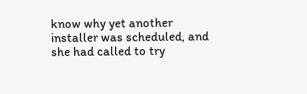know why yet another installer was scheduled, and she had called to try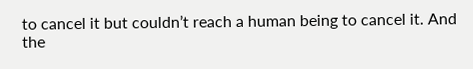to cancel it but couldn’t reach a human being to cancel it. And the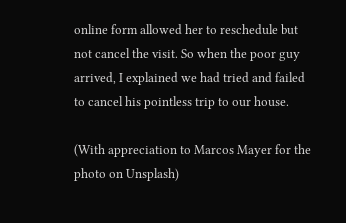online form allowed her to reschedule but not cancel the visit. So when the poor guy arrived, I explained we had tried and failed to cancel his pointless trip to our house.

(With appreciation to Marcos Mayer for the photo on Unsplash)